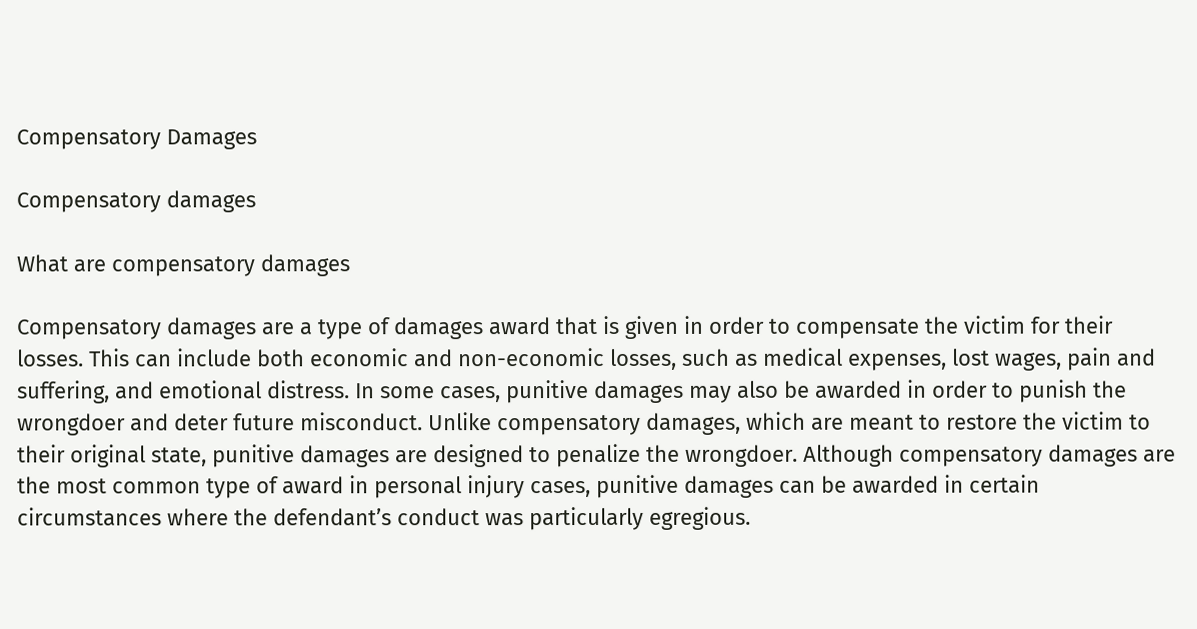Compensatory Damages

Compensatory damages

What are compensatory damages

Compensatory damages are a type of damages award that is given in order to compensate the victim for their losses. This can include both economic and non-economic losses, such as medical expenses, lost wages, pain and suffering, and emotional distress. In some cases, punitive damages may also be awarded in order to punish the wrongdoer and deter future misconduct. Unlike compensatory damages, which are meant to restore the victim to their original state, punitive damages are designed to penalize the wrongdoer. Although compensatory damages are the most common type of award in personal injury cases, punitive damages can be awarded in certain circumstances where the defendant’s conduct was particularly egregious.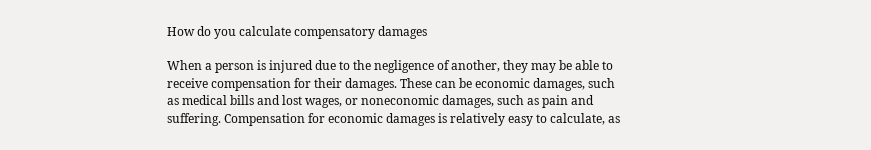How do you calculate compensatory damages

When a person is injured due to the negligence of another, they may be able to receive compensation for their damages. These can be economic damages, such as medical bills and lost wages, or noneconomic damages, such as pain and suffering. Compensation for economic damages is relatively easy to calculate, as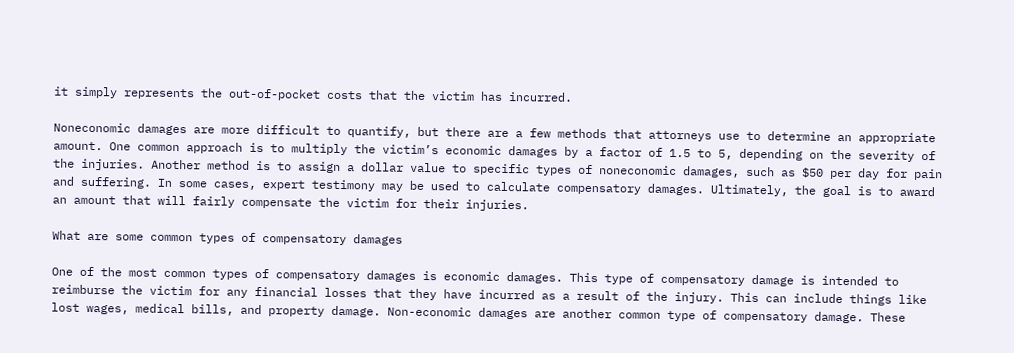it simply represents the out-of-pocket costs that the victim has incurred.

Noneconomic damages are more difficult to quantify, but there are a few methods that attorneys use to determine an appropriate amount. One common approach is to multiply the victim’s economic damages by a factor of 1.5 to 5, depending on the severity of the injuries. Another method is to assign a dollar value to specific types of noneconomic damages, such as $50 per day for pain and suffering. In some cases, expert testimony may be used to calculate compensatory damages. Ultimately, the goal is to award an amount that will fairly compensate the victim for their injuries.

What are some common types of compensatory damages

One of the most common types of compensatory damages is economic damages. This type of compensatory damage is intended to reimburse the victim for any financial losses that they have incurred as a result of the injury. This can include things like lost wages, medical bills, and property damage. Non-economic damages are another common type of compensatory damage. These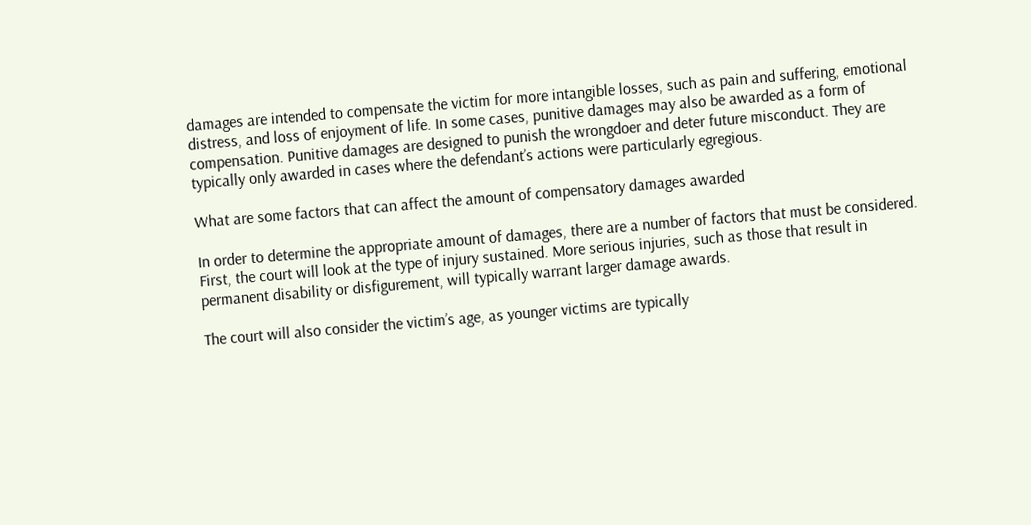damages are intended to compensate the victim for more intangible losses, such as pain and suffering, emotional distress, and loss of enjoyment of life. In some cases, punitive damages may also be awarded as a form of compensation. Punitive damages are designed to punish the wrongdoer and deter future misconduct. They are typically only awarded in cases where the defendant’s actions were particularly egregious.

What are some factors that can affect the amount of compensatory damages awarded

In order to determine the appropriate amount of damages, there are a number of factors that must be considered. First, the court will look at the type of injury sustained. More serious injuries, such as those that result in permanent disability or disfigurement, will typically warrant larger damage awards.

The court will also consider the victim’s age, as younger victims are typically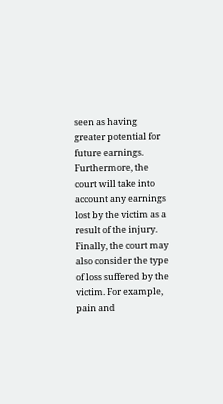seen as having greater potential for future earnings. Furthermore, the court will take into account any earnings lost by the victim as a result of the injury. Finally, the court may also consider the type of loss suffered by the victim. For example, pain and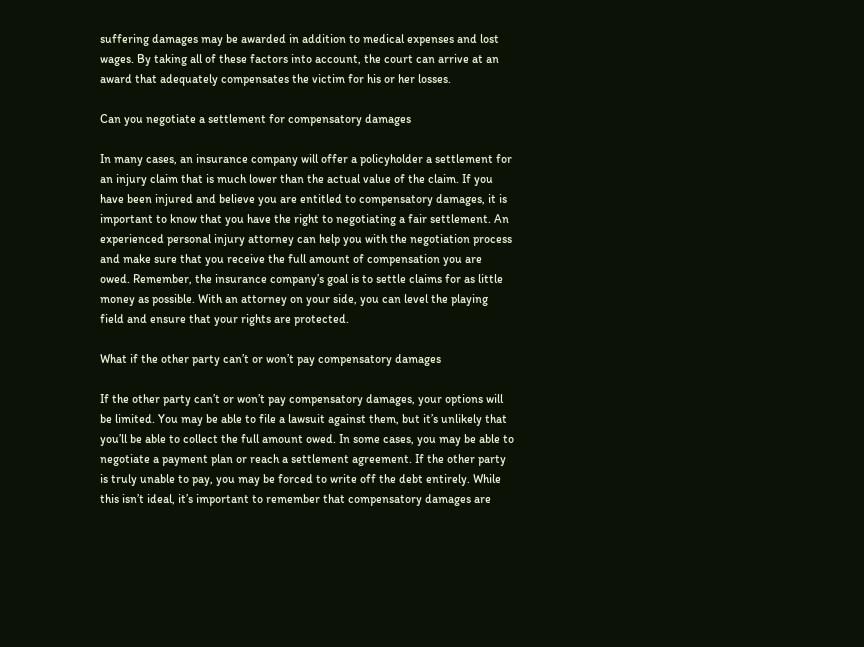suffering damages may be awarded in addition to medical expenses and lost wages. By taking all of these factors into account, the court can arrive at an award that adequately compensates the victim for his or her losses.

Can you negotiate a settlement for compensatory damages

In many cases, an insurance company will offer a policyholder a settlement for an injury claim that is much lower than the actual value of the claim. If you have been injured and believe you are entitled to compensatory damages, it is important to know that you have the right to negotiating a fair settlement. An experienced personal injury attorney can help you with the negotiation process and make sure that you receive the full amount of compensation you are owed. Remember, the insurance company’s goal is to settle claims for as little money as possible. With an attorney on your side, you can level the playing field and ensure that your rights are protected.

What if the other party can’t or won’t pay compensatory damages

If the other party can’t or won’t pay compensatory damages, your options will be limited. You may be able to file a lawsuit against them, but it’s unlikely that you’ll be able to collect the full amount owed. In some cases, you may be able to negotiate a payment plan or reach a settlement agreement. If the other party is truly unable to pay, you may be forced to write off the debt entirely. While this isn’t ideal, it’s important to remember that compensatory damages are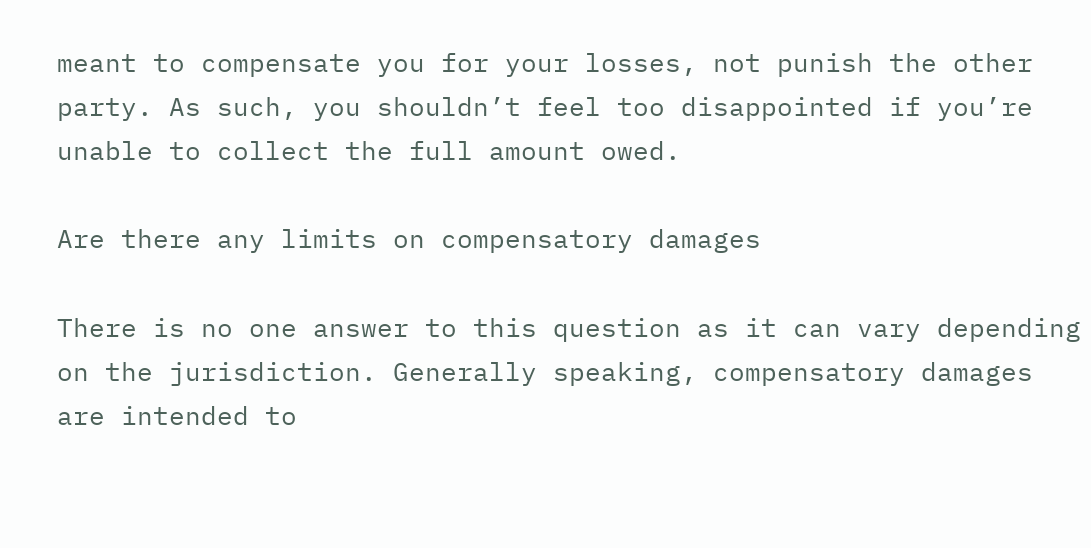meant to compensate you for your losses, not punish the other party. As such, you shouldn’t feel too disappointed if you’re unable to collect the full amount owed.

Are there any limits on compensatory damages

There is no one answer to this question as it can vary depending on the jurisdiction. Generally speaking, compensatory damages are intended to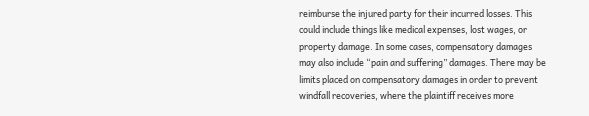reimburse the injured party for their incurred losses. This could include things like medical expenses, lost wages, or property damage. In some cases, compensatory damages may also include “pain and suffering” damages. There may be limits placed on compensatory damages in order to prevent windfall recoveries, where the plaintiff receives more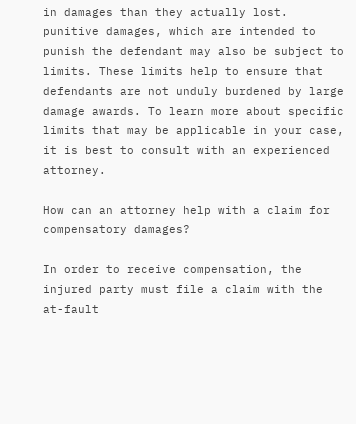in damages than they actually lost. punitive damages, which are intended to punish the defendant may also be subject to limits. These limits help to ensure that defendants are not unduly burdened by large damage awards. To learn more about specific limits that may be applicable in your case, it is best to consult with an experienced attorney.

How can an attorney help with a claim for compensatory damages?

In order to receive compensation, the injured party must file a claim with the at-fault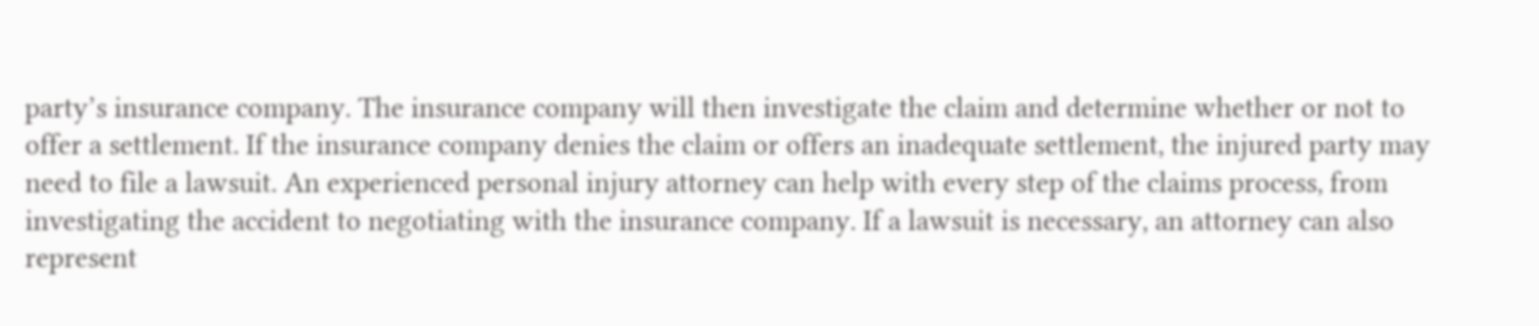party’s insurance company. The insurance company will then investigate the claim and determine whether or not to offer a settlement. If the insurance company denies the claim or offers an inadequate settlement, the injured party may need to file a lawsuit. An experienced personal injury attorney can help with every step of the claims process, from investigating the accident to negotiating with the insurance company. If a lawsuit is necessary, an attorney can also represent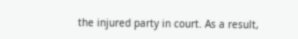the injured party in court. As a result,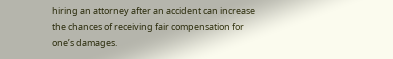hiring an attorney after an accident can increase the chances of receiving fair compensation for one’s damages.